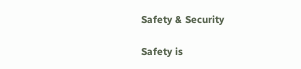Safety & Security

Safety is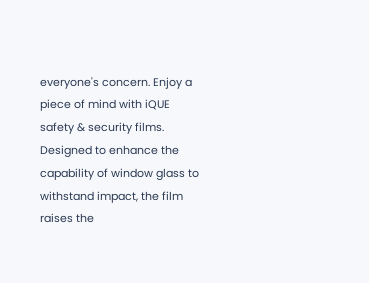everyone's concern. Enjoy a piece of mind with iQUE safety & security films. Designed to enhance the capability of window glass to withstand impact, the film raises the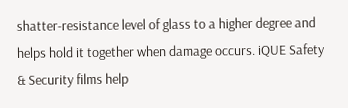shatter-resistance level of glass to a higher degree and helps hold it together when damage occurs. iQUE Safety & Security films help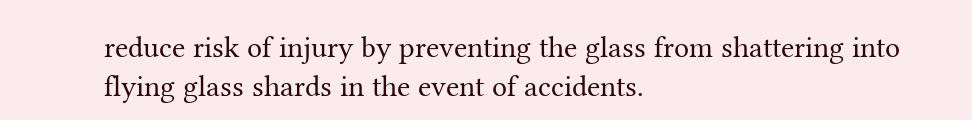reduce risk of injury by preventing the glass from shattering into flying glass shards in the event of accidents.